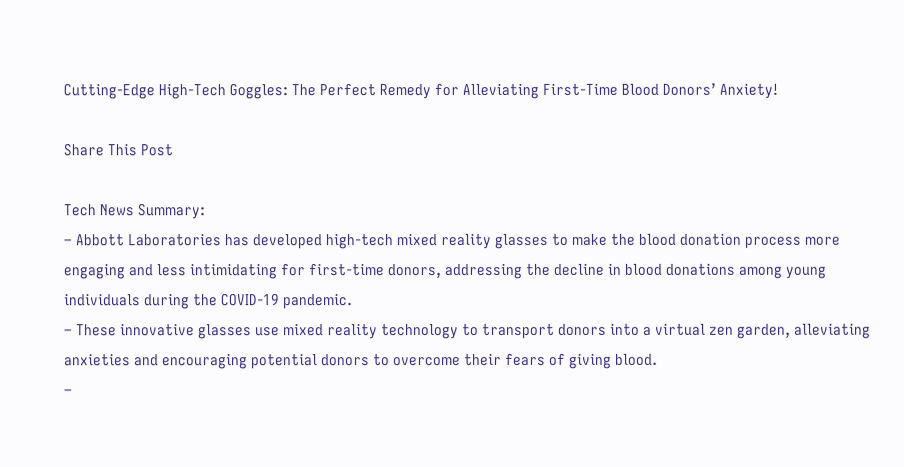Cutting-Edge High-Tech Goggles: The Perfect Remedy for Alleviating First-Time Blood Donors’ Anxiety!

Share This Post

Tech News Summary:
– Abbott Laboratories has developed high-tech mixed reality glasses to make the blood donation process more engaging and less intimidating for first-time donors, addressing the decline in blood donations among young individuals during the COVID-19 pandemic.
– These innovative glasses use mixed reality technology to transport donors into a virtual zen garden, alleviating anxieties and encouraging potential donors to overcome their fears of giving blood.
–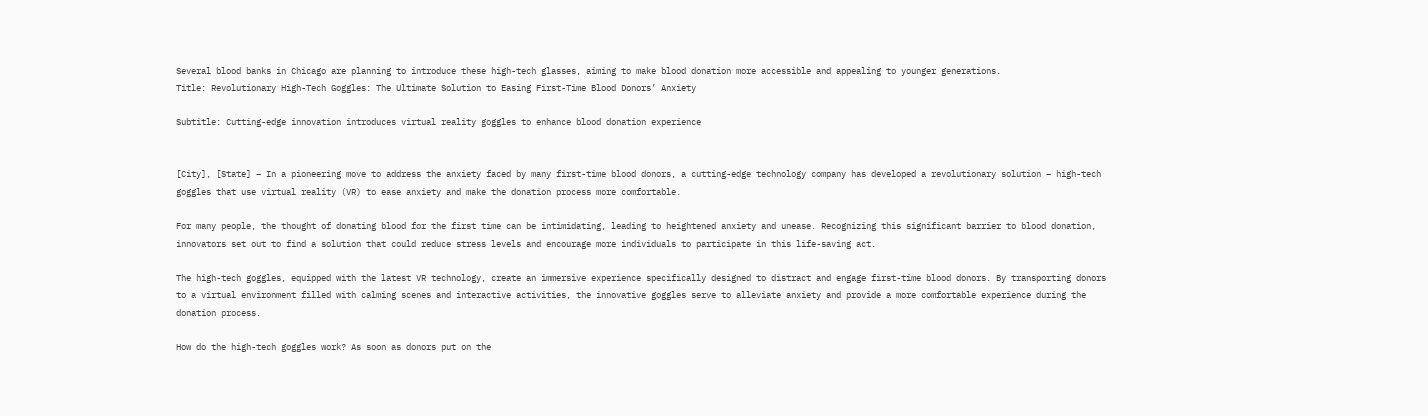Several blood banks in Chicago are planning to introduce these high-tech glasses, aiming to make blood donation more accessible and appealing to younger generations.
Title: Revolutionary High-Tech Goggles: The Ultimate Solution to Easing First-Time Blood Donors’ Anxiety

Subtitle: Cutting-edge innovation introduces virtual reality goggles to enhance blood donation experience


[City], [State] – In a pioneering move to address the anxiety faced by many first-time blood donors, a cutting-edge technology company has developed a revolutionary solution – high-tech goggles that use virtual reality (VR) to ease anxiety and make the donation process more comfortable.

For many people, the thought of donating blood for the first time can be intimidating, leading to heightened anxiety and unease. Recognizing this significant barrier to blood donation, innovators set out to find a solution that could reduce stress levels and encourage more individuals to participate in this life-saving act.

The high-tech goggles, equipped with the latest VR technology, create an immersive experience specifically designed to distract and engage first-time blood donors. By transporting donors to a virtual environment filled with calming scenes and interactive activities, the innovative goggles serve to alleviate anxiety and provide a more comfortable experience during the donation process.

How do the high-tech goggles work? As soon as donors put on the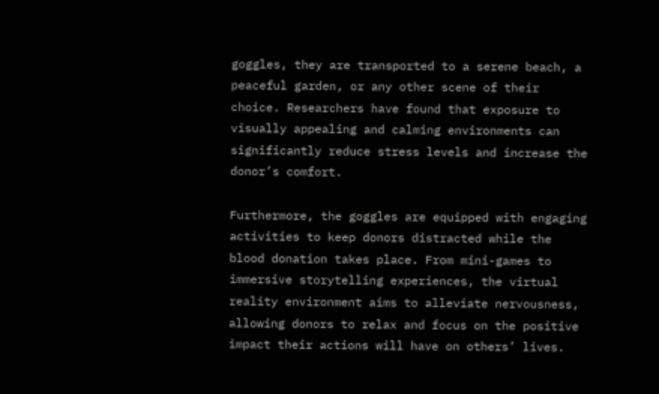goggles, they are transported to a serene beach, a peaceful garden, or any other scene of their choice. Researchers have found that exposure to visually appealing and calming environments can significantly reduce stress levels and increase the donor’s comfort.

Furthermore, the goggles are equipped with engaging activities to keep donors distracted while the blood donation takes place. From mini-games to immersive storytelling experiences, the virtual reality environment aims to alleviate nervousness, allowing donors to relax and focus on the positive impact their actions will have on others’ lives.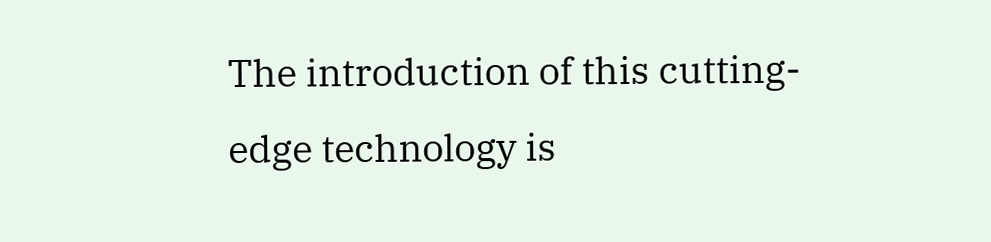The introduction of this cutting-edge technology is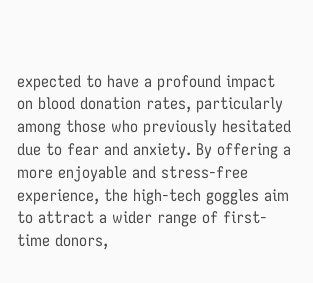expected to have a profound impact on blood donation rates, particularly among those who previously hesitated due to fear and anxiety. By offering a more enjoyable and stress-free experience, the high-tech goggles aim to attract a wider range of first-time donors,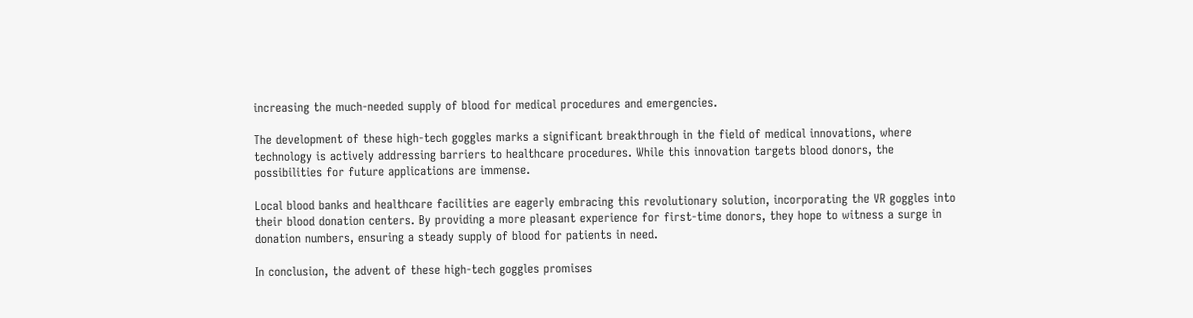increasing the much-needed supply of blood for medical procedures and emergencies.

The development of these high-tech goggles marks a significant breakthrough in the field of medical innovations, where technology is actively addressing barriers to healthcare procedures. While this innovation targets blood donors, the possibilities for future applications are immense.

Local blood banks and healthcare facilities are eagerly embracing this revolutionary solution, incorporating the VR goggles into their blood donation centers. By providing a more pleasant experience for first-time donors, they hope to witness a surge in donation numbers, ensuring a steady supply of blood for patients in need.

In conclusion, the advent of these high-tech goggles promises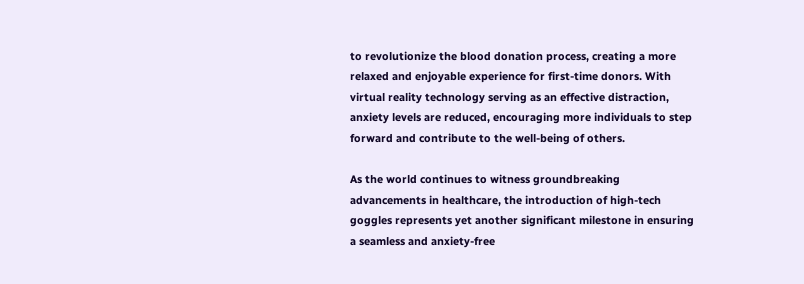to revolutionize the blood donation process, creating a more relaxed and enjoyable experience for first-time donors. With virtual reality technology serving as an effective distraction, anxiety levels are reduced, encouraging more individuals to step forward and contribute to the well-being of others.

As the world continues to witness groundbreaking advancements in healthcare, the introduction of high-tech goggles represents yet another significant milestone in ensuring a seamless and anxiety-free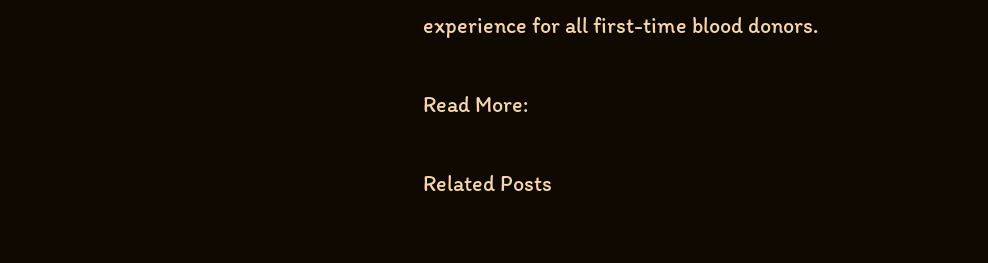experience for all first-time blood donors.

Read More:

Related Posts